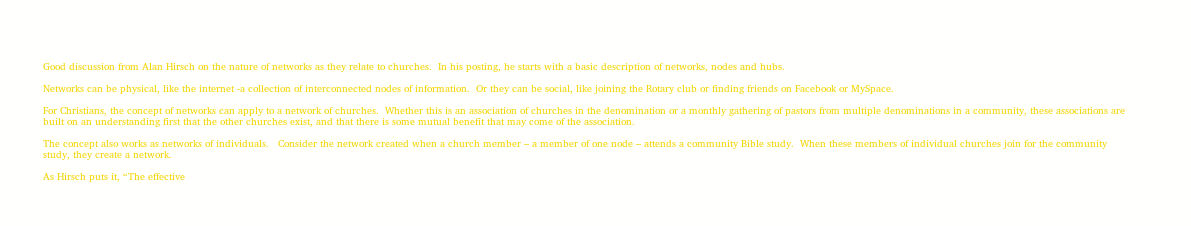Good discussion from Alan Hirsch on the nature of networks as they relate to churches.  In his posting, he starts with a basic description of networks, nodes and hubs.

Networks can be physical, like the internet -a collection of interconnected nodes of information.  Or they can be social, like joining the Rotary club or finding friends on Facebook or MySpace.

For Christians, the concept of networks can apply to a network of churches.  Whether this is an association of churches in the denomination or a monthly gathering of pastors from multiple denominations in a community, these associations are built on an understanding first that the other churches exist, and that there is some mutual benefit that may come of the association.

The concept also works as networks of individuals.   Consider the network created when a church member – a member of one node – attends a community Bible study.  When these members of individual churches join for the community study, they create a network.

As Hirsch puts it, “The effective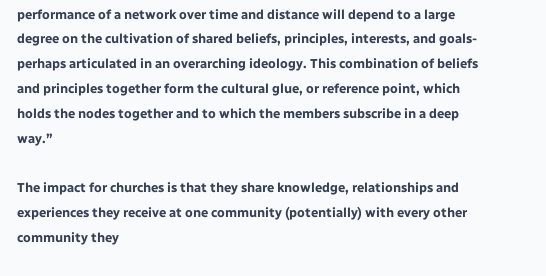performance of a network over time and distance will depend to a large degree on the cultivation of shared beliefs, principles, interests, and goals- perhaps articulated in an overarching ideology. This combination of beliefs and principles together form the cultural glue, or reference point, which holds the nodes together and to which the members subscribe in a deep way.”

The impact for churches is that they share knowledge, relationships and experiences they receive at one community (potentially) with every other community they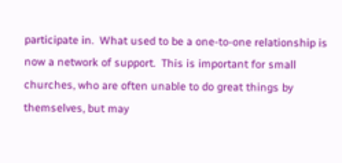participate in.  What used to be a one-to-one relationship is now a network of support.  This is important for small churches, who are often unable to do great things by themselves, but may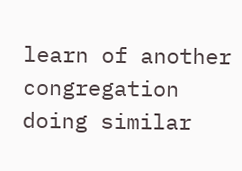learn of another congregation doing similar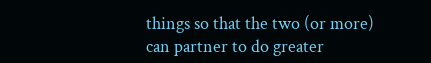things so that the two (or more) can partner to do greater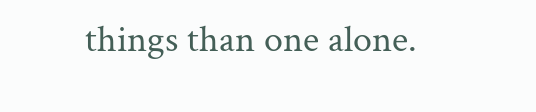things than one alone.